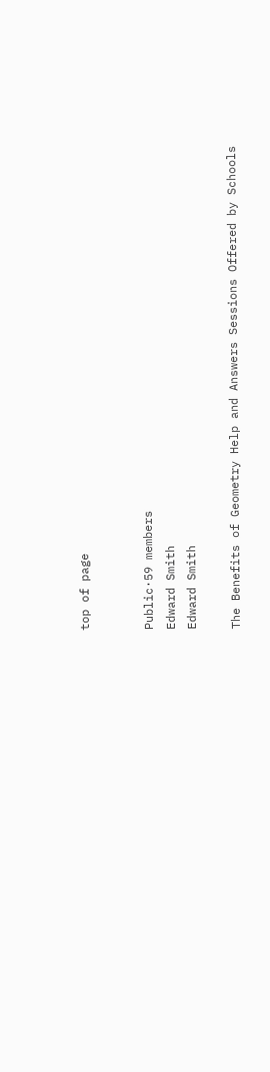top of page


Public·59 members
Edward Smith
Edward Smith

The Benefits of Geometry Help and Answers Sessions Offered by Schools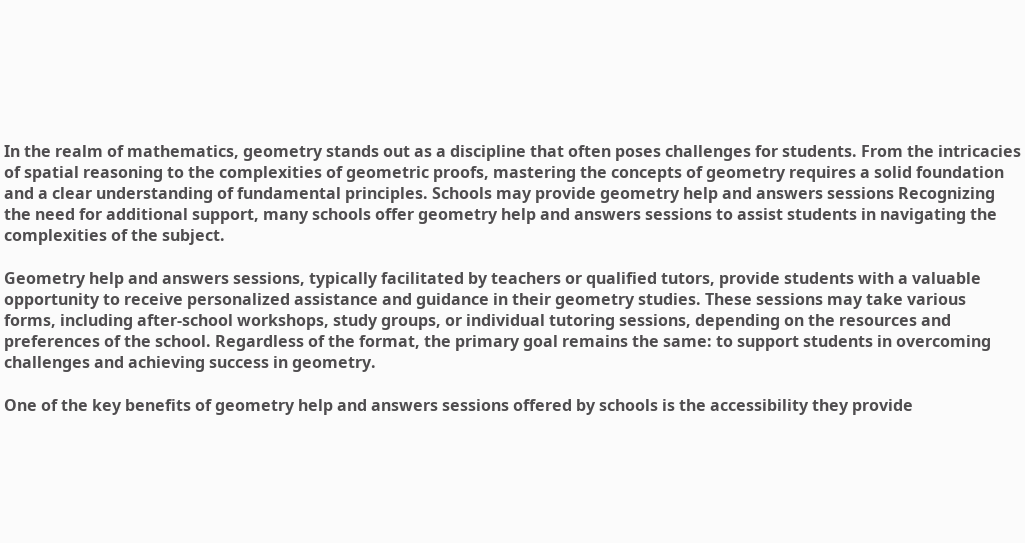In the realm of mathematics, geometry stands out as a discipline that often poses challenges for students. From the intricacies of spatial reasoning to the complexities of geometric proofs, mastering the concepts of geometry requires a solid foundation and a clear understanding of fundamental principles. Schools may provide geometry help and answers sessions Recognizing the need for additional support, many schools offer geometry help and answers sessions to assist students in navigating the complexities of the subject.

Geometry help and answers sessions, typically facilitated by teachers or qualified tutors, provide students with a valuable opportunity to receive personalized assistance and guidance in their geometry studies. These sessions may take various forms, including after-school workshops, study groups, or individual tutoring sessions, depending on the resources and preferences of the school. Regardless of the format, the primary goal remains the same: to support students in overcoming challenges and achieving success in geometry.

One of the key benefits of geometry help and answers sessions offered by schools is the accessibility they provide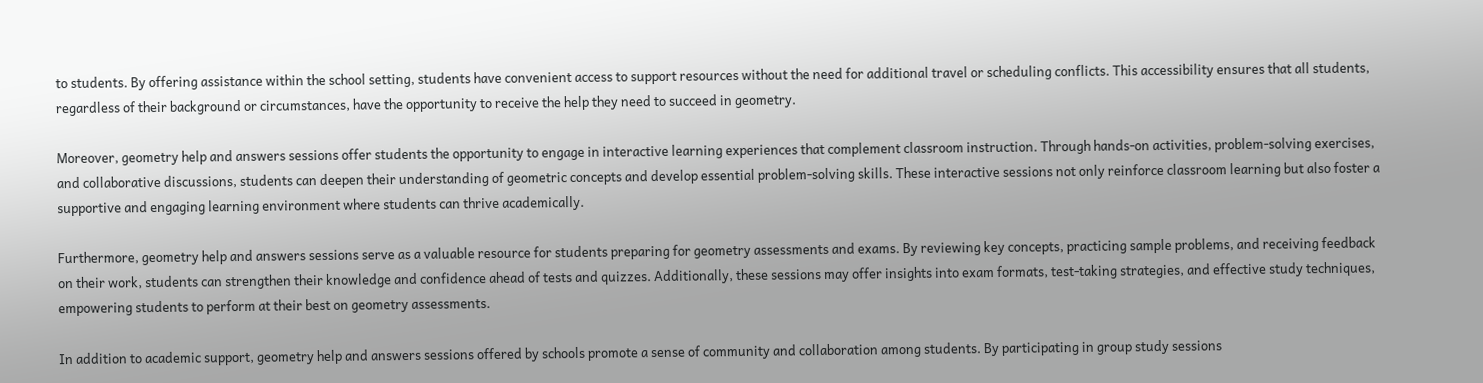to students. By offering assistance within the school setting, students have convenient access to support resources without the need for additional travel or scheduling conflicts. This accessibility ensures that all students, regardless of their background or circumstances, have the opportunity to receive the help they need to succeed in geometry.

Moreover, geometry help and answers sessions offer students the opportunity to engage in interactive learning experiences that complement classroom instruction. Through hands-on activities, problem-solving exercises, and collaborative discussions, students can deepen their understanding of geometric concepts and develop essential problem-solving skills. These interactive sessions not only reinforce classroom learning but also foster a supportive and engaging learning environment where students can thrive academically.

Furthermore, geometry help and answers sessions serve as a valuable resource for students preparing for geometry assessments and exams. By reviewing key concepts, practicing sample problems, and receiving feedback on their work, students can strengthen their knowledge and confidence ahead of tests and quizzes. Additionally, these sessions may offer insights into exam formats, test-taking strategies, and effective study techniques, empowering students to perform at their best on geometry assessments.

In addition to academic support, geometry help and answers sessions offered by schools promote a sense of community and collaboration among students. By participating in group study sessions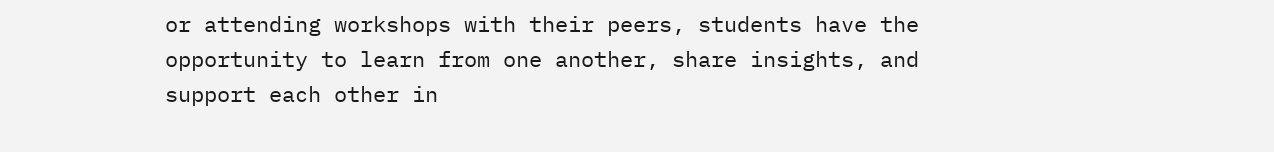or attending workshops with their peers, students have the opportunity to learn from one another, share insights, and support each other in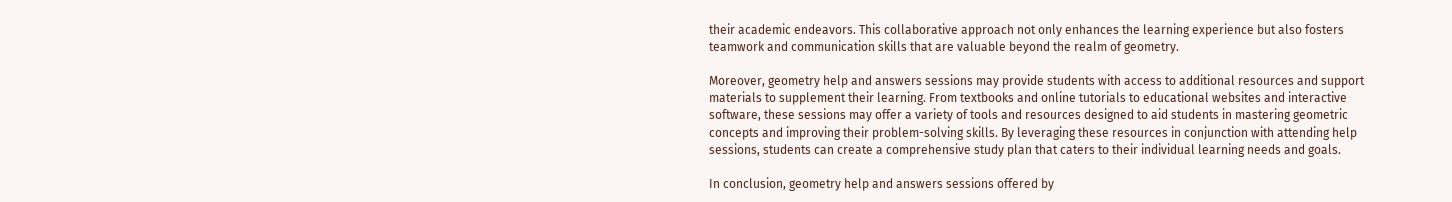their academic endeavors. This collaborative approach not only enhances the learning experience but also fosters teamwork and communication skills that are valuable beyond the realm of geometry.

Moreover, geometry help and answers sessions may provide students with access to additional resources and support materials to supplement their learning. From textbooks and online tutorials to educational websites and interactive software, these sessions may offer a variety of tools and resources designed to aid students in mastering geometric concepts and improving their problem-solving skills. By leveraging these resources in conjunction with attending help sessions, students can create a comprehensive study plan that caters to their individual learning needs and goals.

In conclusion, geometry help and answers sessions offered by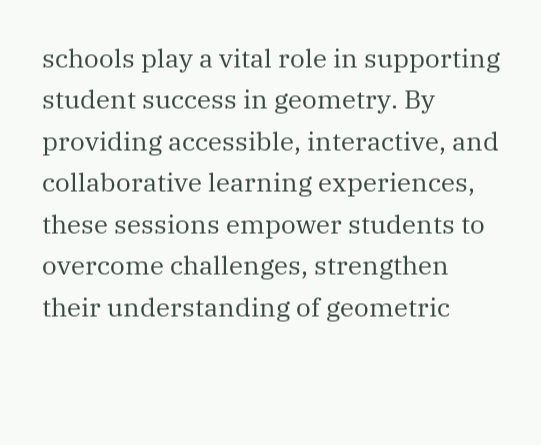schools play a vital role in supporting student success in geometry. By providing accessible, interactive, and collaborative learning experiences, these sessions empower students to overcome challenges, strengthen their understanding of geometric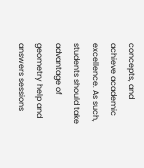concepts, and achieve academic excellence. As such, students should take advantage of geometry help and answers sessions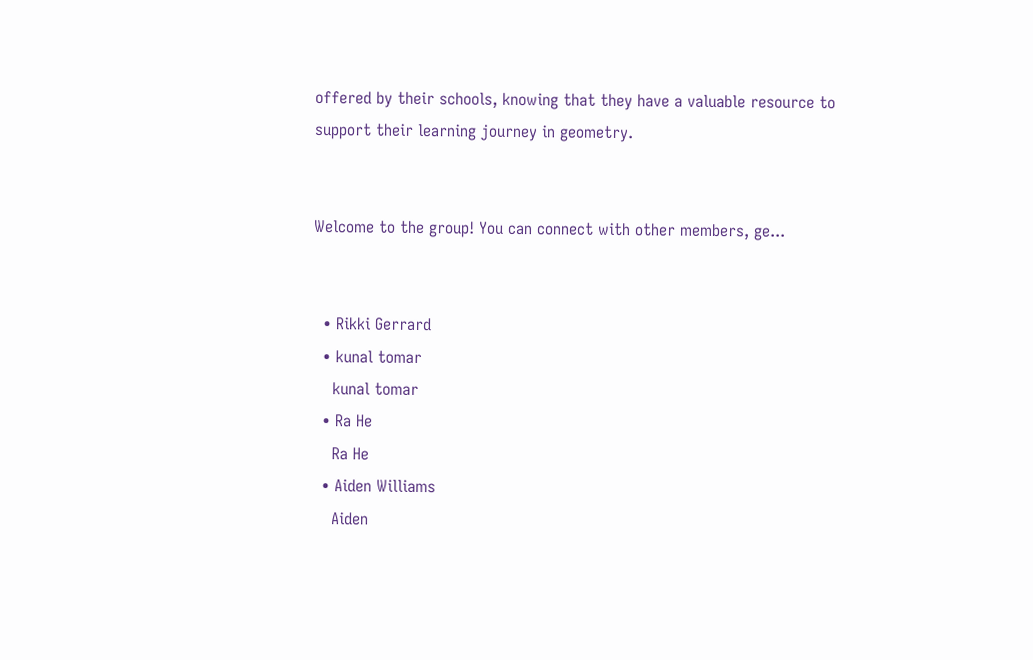offered by their schools, knowing that they have a valuable resource to support their learning journey in geometry.


Welcome to the group! You can connect with other members, ge...


  • Rikki Gerrard
  • kunal tomar
    kunal tomar
  • Ra He
    Ra He
  • Aiden Williams
    Aiden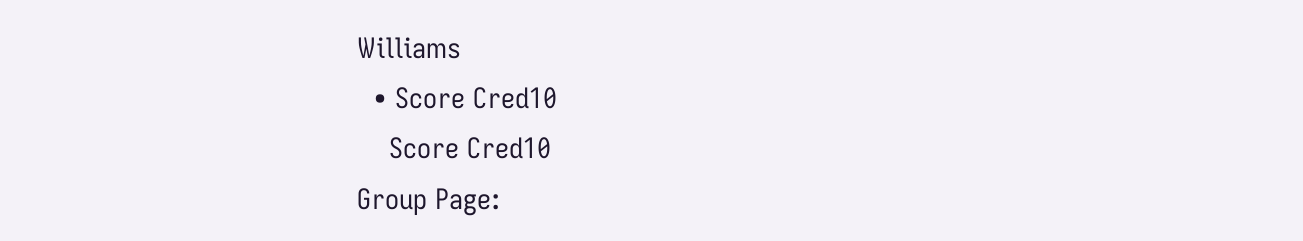Williams
  • Score Cred10
    Score Cred10
Group Page: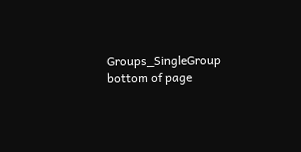Groups_SingleGroup
bottom of page